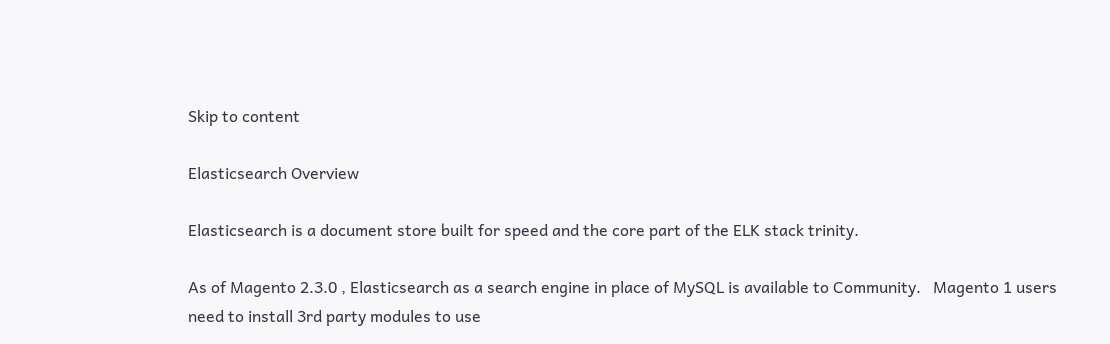Skip to content

Elasticsearch Overview

Elasticsearch is a document store built for speed and the core part of the ELK stack trinity.

As of Magento 2.3.0 , Elasticsearch as a search engine in place of MySQL is available to Community.   Magento 1 users need to install 3rd party modules to use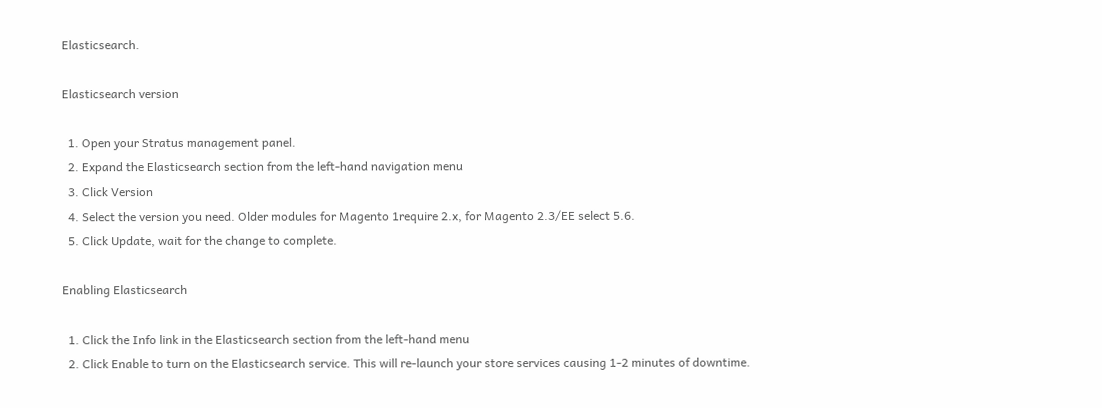Elasticsearch.

Elasticsearch version

  1. Open your Stratus management panel.
  2. Expand the Elasticsearch section from the left-hand navigation menu
  3. Click Version
  4. Select the version you need. Older modules for Magento 1require 2.x, for Magento 2.3/EE select 5.6.
  5. Click Update, wait for the change to complete.

Enabling Elasticsearch

  1. Click the Info link in the Elasticsearch section from the left-hand menu
  2. Click Enable to turn on the Elasticsearch service. This will re-launch your store services causing 1-2 minutes of downtime.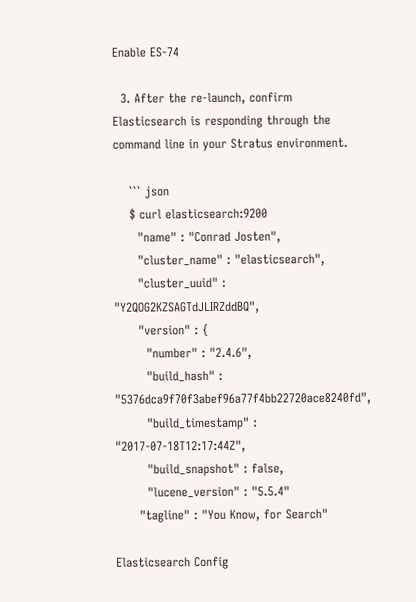Enable ES-74

  3. After the re-launch, confirm Elasticsearch is responding through the command line in your Stratus environment.

    ``` json
    $ curl elasticsearch:9200
      "name" : "Conrad Josten",
      "cluster_name" : "elasticsearch",
      "cluster_uuid" : "Y2QOG2KZSAGTdJLIRZddBQ",
      "version" : {
        "number" : "2.4.6",
        "build_hash" : "5376dca9f70f3abef96a77f4bb22720ace8240fd",
        "build_timestamp" : "2017-07-18T12:17:44Z",
        "build_snapshot" : false,
        "lucene_version" : "5.5.4"
      "tagline" : "You Know, for Search"

Elasticsearch Config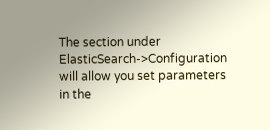The section under ElasticSearch->Configuration will allow you set parameters in the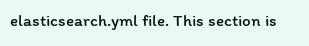elasticsearch.yml file. This section is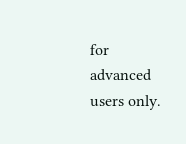for advanced users only.